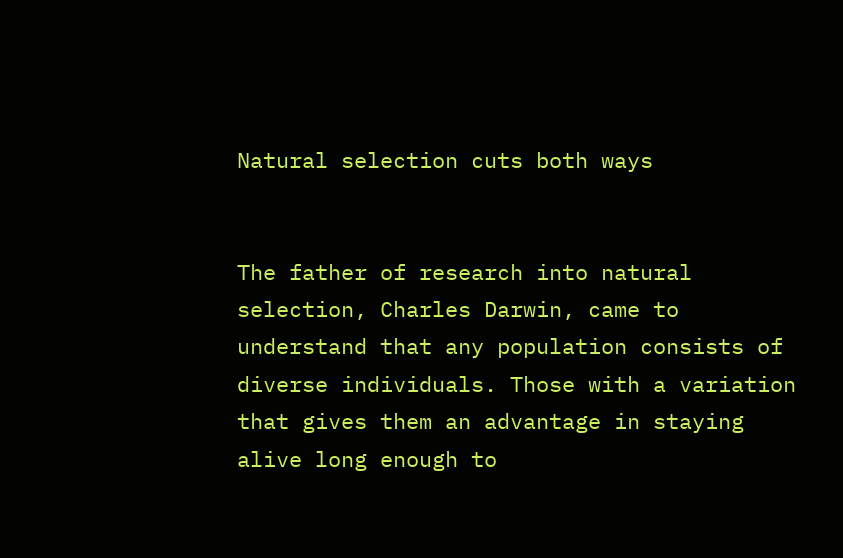Natural selection cuts both ways


The father of research into natural selection, Charles Darwin, came to understand that any population consists of diverse individuals. Those with a variation that gives them an advantage in staying alive long enough to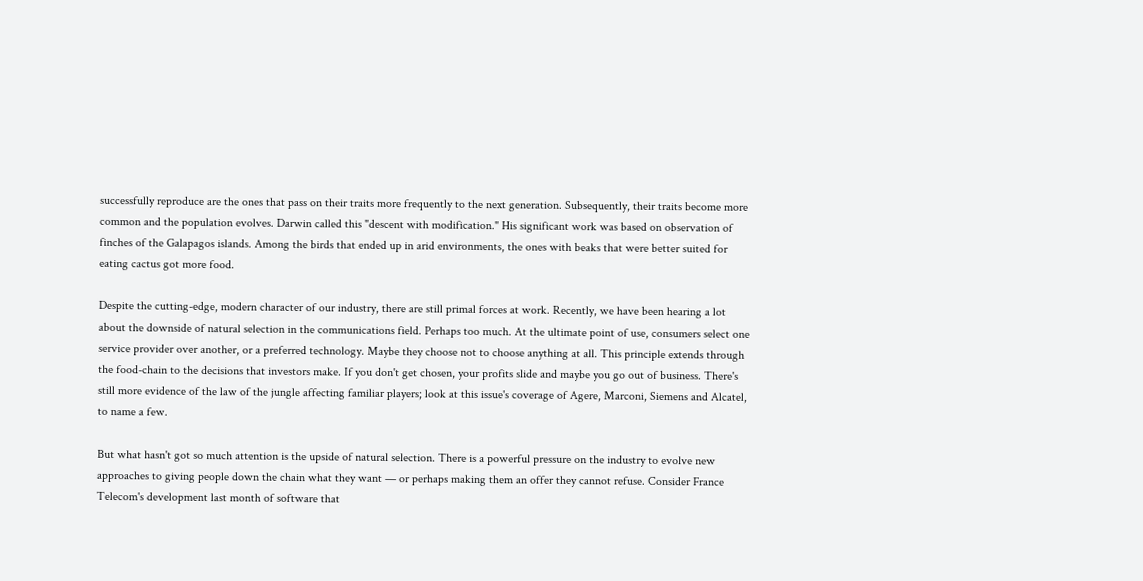successfully reproduce are the ones that pass on their traits more frequently to the next generation. Subsequently, their traits become more common and the population evolves. Darwin called this "descent with modification." His significant work was based on observation of finches of the Galapagos islands. Among the birds that ended up in arid environments, the ones with beaks that were better suited for eating cactus got more food.

Despite the cutting-edge, modern character of our industry, there are still primal forces at work. Recently, we have been hearing a lot about the downside of natural selection in the communications field. Perhaps too much. At the ultimate point of use, consumers select one service provider over another, or a preferred technology. Maybe they choose not to choose anything at all. This principle extends through the food-chain to the decisions that investors make. If you don't get chosen, your profits slide and maybe you go out of business. There's still more evidence of the law of the jungle affecting familiar players; look at this issue's coverage of Agere, Marconi, Siemens and Alcatel, to name a few.

But what hasn't got so much attention is the upside of natural selection. There is a powerful pressure on the industry to evolve new approaches to giving people down the chain what they want — or perhaps making them an offer they cannot refuse. Consider France Telecom's development last month of software that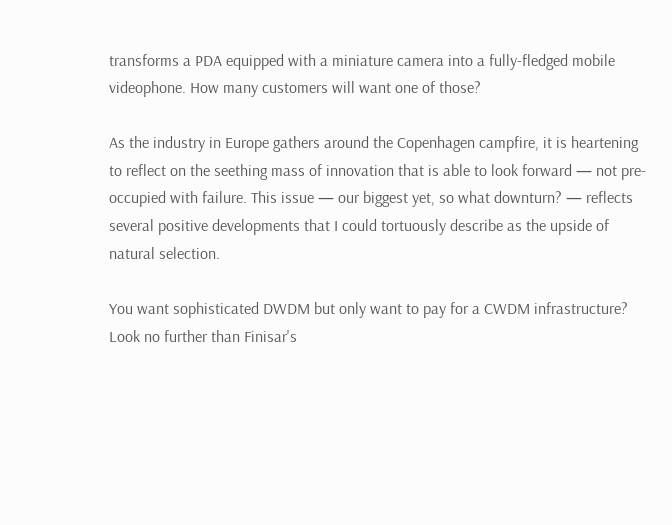transforms a PDA equipped with a miniature camera into a fully-fledged mobile videophone. How many customers will want one of those?

As the industry in Europe gathers around the Copenhagen campfire, it is heartening to reflect on the seething mass of innovation that is able to look forward — not pre-occupied with failure. This issue — our biggest yet, so what downturn? — reflects several positive developments that I could tortuously describe as the upside of natural selection.

You want sophisticated DWDM but only want to pay for a CWDM infrastructure? Look no further than Finisar's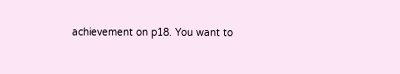achievement on p18. You want to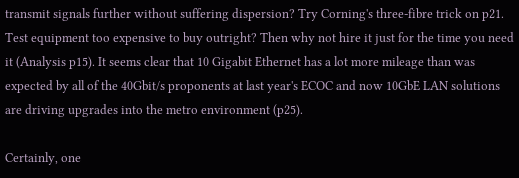transmit signals further without suffering dispersion? Try Corning's three-fibre trick on p21. Test equipment too expensive to buy outright? Then why not hire it just for the time you need it (Analysis p15). It seems clear that 10 Gigabit Ethernet has a lot more mileage than was expected by all of the 40Gbit/s proponents at last year's ECOC and now 10GbE LAN solutions are driving upgrades into the metro environment (p25).

Certainly, one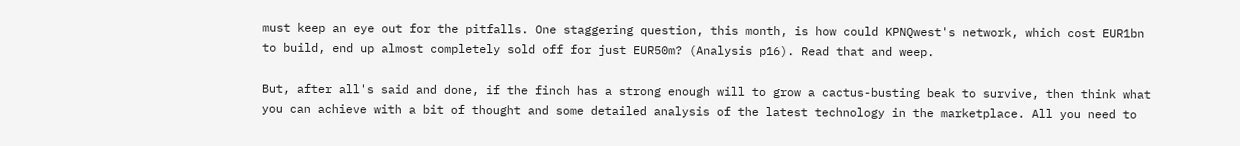must keep an eye out for the pitfalls. One staggering question, this month, is how could KPNQwest's network, which cost EUR1bn to build, end up almost completely sold off for just EUR50m? (Analysis p16). Read that and weep.

But, after all's said and done, if the finch has a strong enough will to grow a cactus-busting beak to survive, then think what you can achieve with a bit of thought and some detailed analysis of the latest technology in the marketplace. All you need to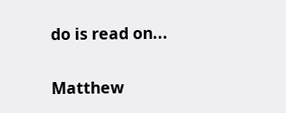do is read on...

Matthew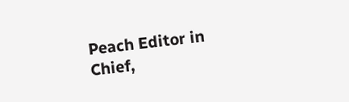Peach Editor in Chief,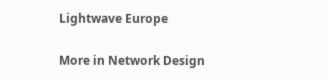Lightwave Europe

More in Network Design